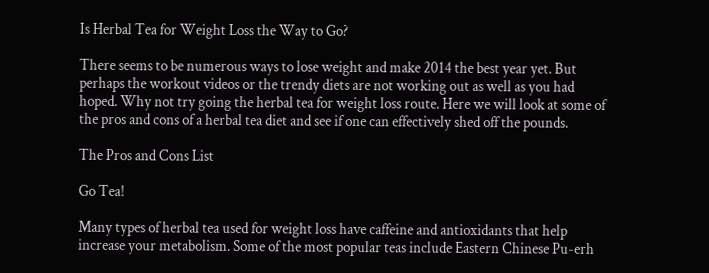Is Herbal Tea for Weight Loss the Way to Go?

There seems to be numerous ways to lose weight and make 2014 the best year yet. But perhaps the workout videos or the trendy diets are not working out as well as you had hoped. Why not try going the herbal tea for weight loss route. Here we will look at some of the pros and cons of a herbal tea diet and see if one can effectively shed off the pounds.

The Pros and Cons List

Go Tea!

Many types of herbal tea used for weight loss have caffeine and antioxidants that help increase your metabolism. Some of the most popular teas include Eastern Chinese Pu-erh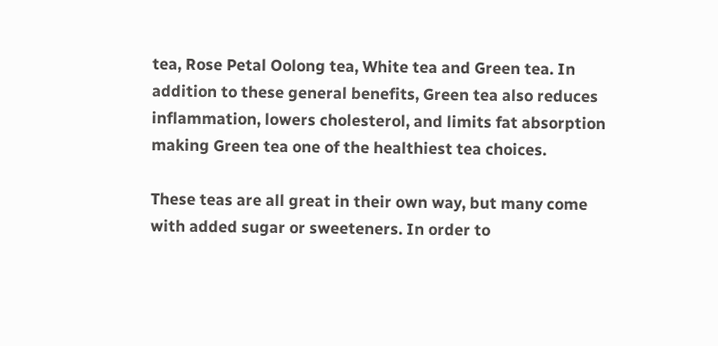tea, Rose Petal Oolong tea, White tea and Green tea. In addition to these general benefits, Green tea also reduces inflammation, lowers cholesterol, and limits fat absorption making Green tea one of the healthiest tea choices.

These teas are all great in their own way, but many come with added sugar or sweeteners. In order to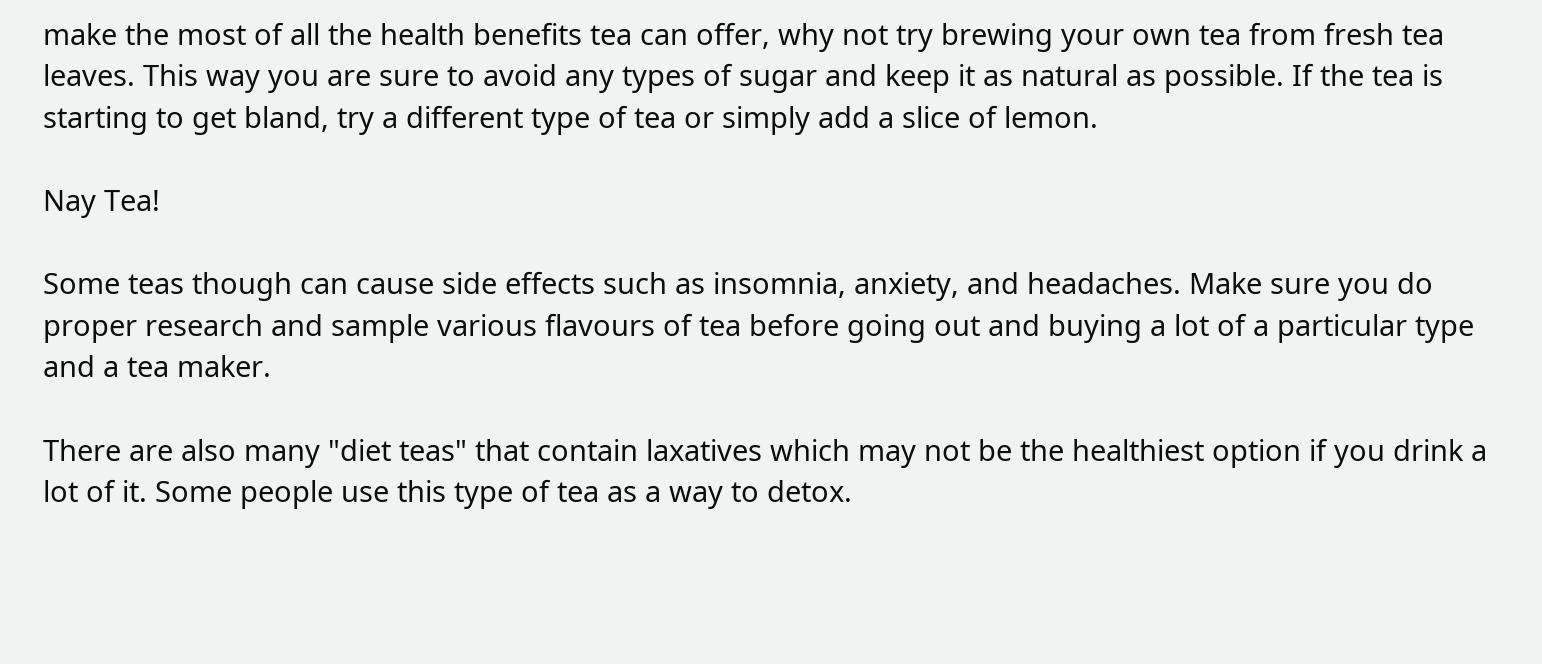make the most of all the health benefits tea can offer, why not try brewing your own tea from fresh tea leaves. This way you are sure to avoid any types of sugar and keep it as natural as possible. If the tea is starting to get bland, try a different type of tea or simply add a slice of lemon.

Nay Tea!

Some teas though can cause side effects such as insomnia, anxiety, and headaches. Make sure you do proper research and sample various flavours of tea before going out and buying a lot of a particular type and a tea maker.

There are also many "diet teas" that contain laxatives which may not be the healthiest option if you drink a lot of it. Some people use this type of tea as a way to detox.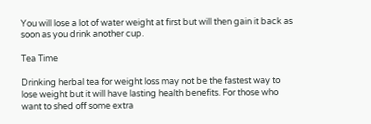You will lose a lot of water weight at first but will then gain it back as soon as you drink another cup.

Tea Time

Drinking herbal tea for weight loss may not be the fastest way to lose weight but it will have lasting health benefits. For those who want to shed off some extra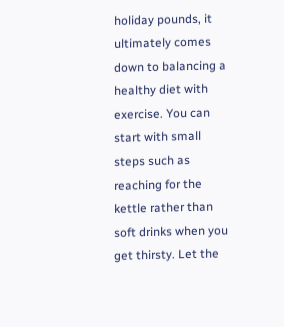holiday pounds, it ultimately comes down to balancing a healthy diet with exercise. You can start with small steps such as reaching for the kettle rather than soft drinks when you get thirsty. Let the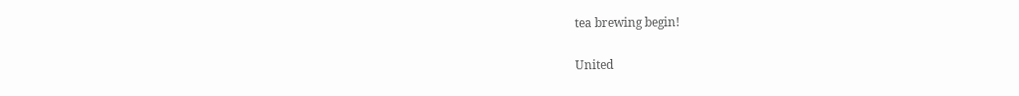tea brewing begin!

United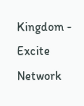Kingdom - Excite Network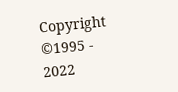Copyright ©1995 - 2022